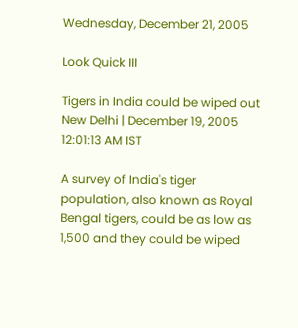Wednesday, December 21, 2005

Look Quick III

Tigers in India could be wiped out
New Delhi | December 19, 2005 12:01:13 AM IST

A survey of India's tiger population, also known as Royal Bengal tigers, could be as low as 1,500 and they could be wiped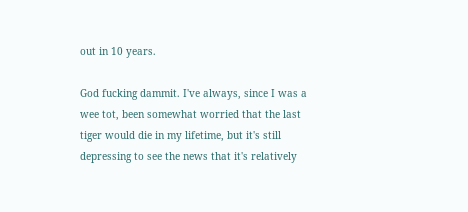out in 10 years.

God fucking dammit. I've always, since I was a wee tot, been somewhat worried that the last tiger would die in my lifetime, but it's still depressing to see the news that it's relatively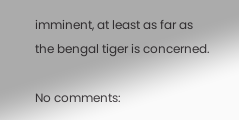imminent, at least as far as the bengal tiger is concerned.

No comments: